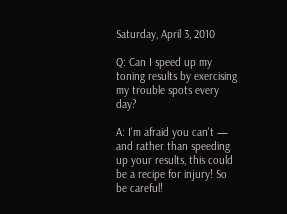Saturday, April 3, 2010

Q: Can I speed up my toning results by exercising my trouble spots every day?

A: I'm afraid you can't — and rather than speeding up your results, this could be a recipe for injury! So be careful!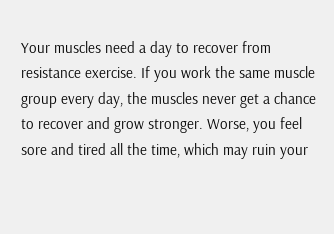Your muscles need a day to recover from resistance exercise. If you work the same muscle group every day, the muscles never get a chance to recover and grow stronger. Worse, you feel sore and tired all the time, which may ruin your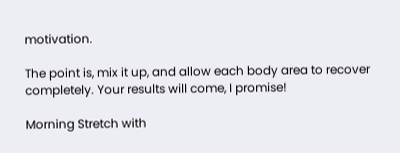motivation.

The point is, mix it up, and allow each body area to recover completely. Your results will come, I promise!

Morning Stretch with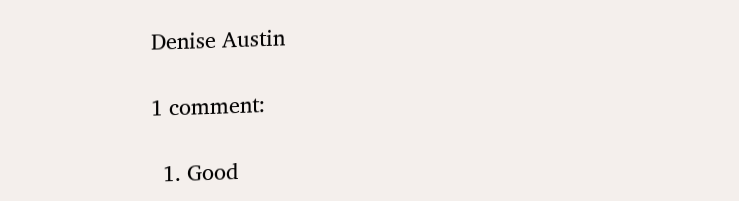Denise Austin

1 comment:

  1. Good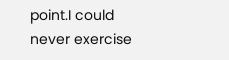point.I could never exercise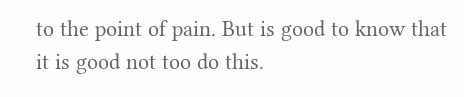to the point of pain. But is good to know that it is good not too do this.